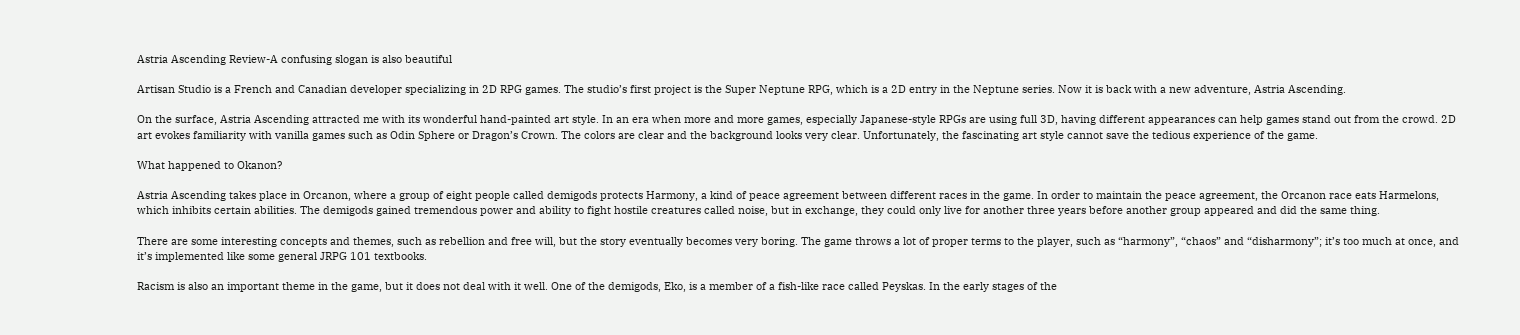Astria Ascending Review-A confusing slogan is also beautiful

Artisan Studio is a French and Canadian developer specializing in 2D RPG games. The studio’s first project is the Super Neptune RPG, which is a 2D entry in the Neptune series. Now it is back with a new adventure, Astria Ascending.

On the surface, Astria Ascending attracted me with its wonderful hand-painted art style. In an era when more and more games, especially Japanese-style RPGs are using full 3D, having different appearances can help games stand out from the crowd. 2D art evokes familiarity with vanilla games such as Odin Sphere or Dragon’s Crown. The colors are clear and the background looks very clear. Unfortunately, the fascinating art style cannot save the tedious experience of the game.

What happened to Okanon?

Astria Ascending takes place in Orcanon, where a group of eight people called demigods protects Harmony, a kind of peace agreement between different races in the game. In order to maintain the peace agreement, the Orcanon race eats Harmelons, which inhibits certain abilities. The demigods gained tremendous power and ability to fight hostile creatures called noise, but in exchange, they could only live for another three years before another group appeared and did the same thing.

There are some interesting concepts and themes, such as rebellion and free will, but the story eventually becomes very boring. The game throws a lot of proper terms to the player, such as “harmony”, “chaos” and “disharmony”; it’s too much at once, and it’s implemented like some general JRPG 101 textbooks.

Racism is also an important theme in the game, but it does not deal with it well. One of the demigods, Eko, is a member of a fish-like race called Peyskas. In the early stages of the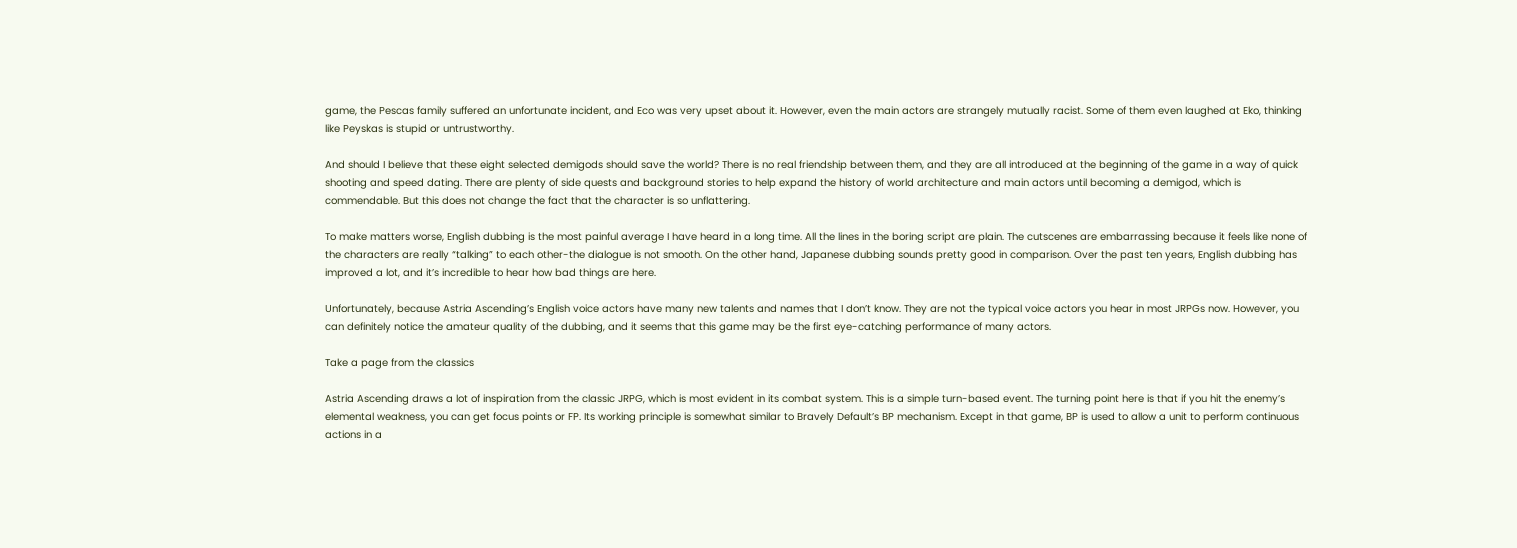game, the Pescas family suffered an unfortunate incident, and Eco was very upset about it. However, even the main actors are strangely mutually racist. Some of them even laughed at Eko, thinking like Peyskas is stupid or untrustworthy.

And should I believe that these eight selected demigods should save the world? There is no real friendship between them, and they are all introduced at the beginning of the game in a way of quick shooting and speed dating. There are plenty of side quests and background stories to help expand the history of world architecture and main actors until becoming a demigod, which is commendable. But this does not change the fact that the character is so unflattering.

To make matters worse, English dubbing is the most painful average I have heard in a long time. All the lines in the boring script are plain. The cutscenes are embarrassing because it feels like none of the characters are really “talking” to each other-the dialogue is not smooth. On the other hand, Japanese dubbing sounds pretty good in comparison. Over the past ten years, English dubbing has improved a lot, and it’s incredible to hear how bad things are here.

Unfortunately, because Astria Ascending’s English voice actors have many new talents and names that I don’t know. They are not the typical voice actors you hear in most JRPGs now. However, you can definitely notice the amateur quality of the dubbing, and it seems that this game may be the first eye-catching performance of many actors.

Take a page from the classics

Astria Ascending draws a lot of inspiration from the classic JRPG, which is most evident in its combat system. This is a simple turn-based event. The turning point here is that if you hit the enemy’s elemental weakness, you can get focus points or FP. Its working principle is somewhat similar to Bravely Default’s BP mechanism. Except in that game, BP is used to allow a unit to perform continuous actions in a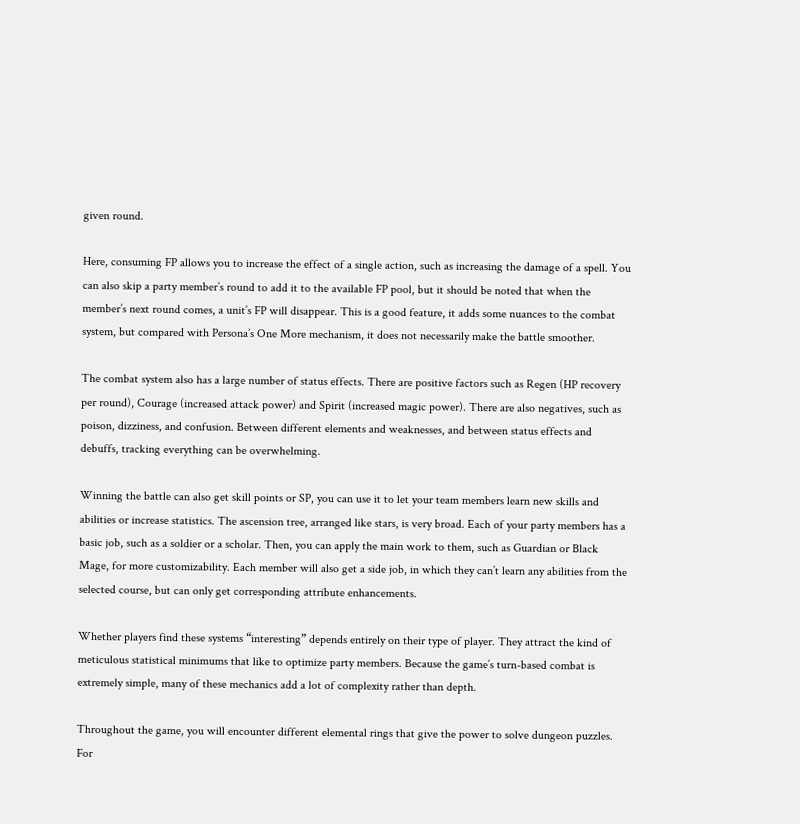given round.

Here, consuming FP allows you to increase the effect of a single action, such as increasing the damage of a spell. You can also skip a party member’s round to add it to the available FP pool, but it should be noted that when the member’s next round comes, a unit’s FP will disappear. This is a good feature, it adds some nuances to the combat system, but compared with Persona’s One More mechanism, it does not necessarily make the battle smoother.

The combat system also has a large number of status effects. There are positive factors such as Regen (HP recovery per round), Courage (increased attack power) and Spirit (increased magic power). There are also negatives, such as poison, dizziness, and confusion. Between different elements and weaknesses, and between status effects and debuffs, tracking everything can be overwhelming.

Winning the battle can also get skill points or SP, you can use it to let your team members learn new skills and abilities or increase statistics. The ascension tree, arranged like stars, is very broad. Each of your party members has a basic job, such as a soldier or a scholar. Then, you can apply the main work to them, such as Guardian or Black Mage, for more customizability. Each member will also get a side job, in which they can’t learn any abilities from the selected course, but can only get corresponding attribute enhancements.

Whether players find these systems “interesting” depends entirely on their type of player. They attract the kind of meticulous statistical minimums that like to optimize party members. Because the game’s turn-based combat is extremely simple, many of these mechanics add a lot of complexity rather than depth.

Throughout the game, you will encounter different elemental rings that give the power to solve dungeon puzzles. For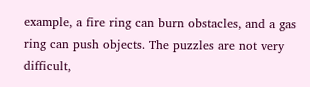example, a fire ring can burn obstacles, and a gas ring can push objects. The puzzles are not very difficult,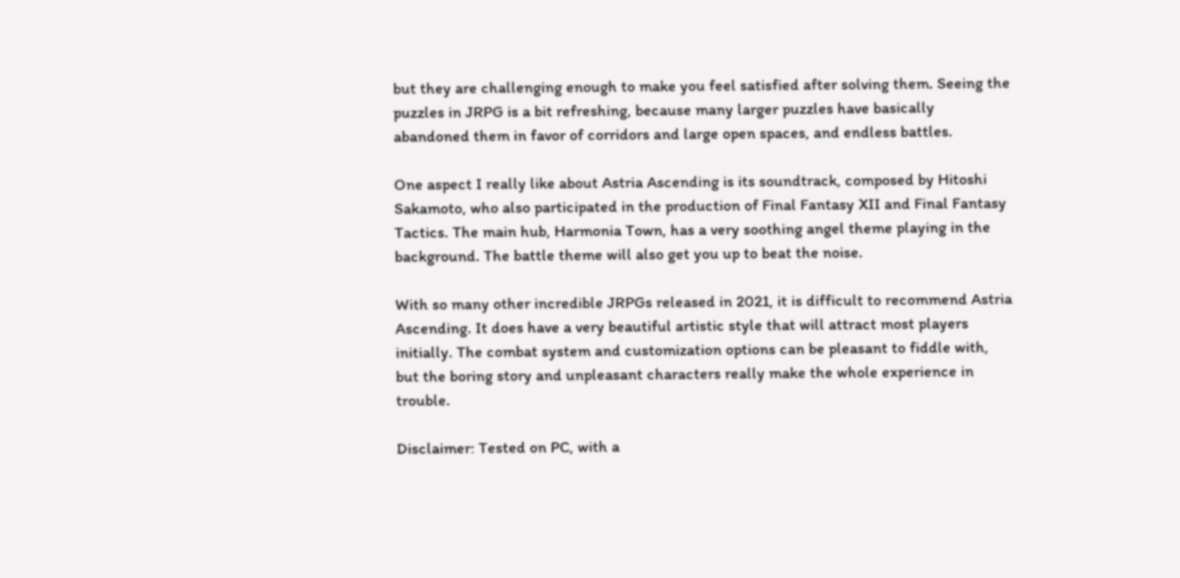but they are challenging enough to make you feel satisfied after solving them. Seeing the puzzles in JRPG is a bit refreshing, because many larger puzzles have basically abandoned them in favor of corridors and large open spaces, and endless battles.

One aspect I really like about Astria Ascending is its soundtrack, composed by Hitoshi Sakamoto, who also participated in the production of Final Fantasy XII and Final Fantasy Tactics. The main hub, Harmonia Town, has a very soothing angel theme playing in the background. The battle theme will also get you up to beat the noise.

With so many other incredible JRPGs released in 2021, it is difficult to recommend Astria Ascending. It does have a very beautiful artistic style that will attract most players initially. The combat system and customization options can be pleasant to fiddle with, but the boring story and unpleasant characters really make the whole experience in trouble.

Disclaimer: Tested on PC, with a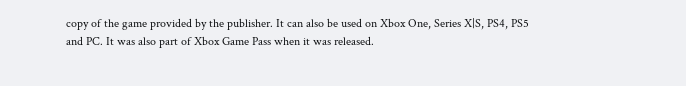copy of the game provided by the publisher. It can also be used on Xbox One, Series X|S, PS4, PS5 and PC. It was also part of Xbox Game Pass when it was released.